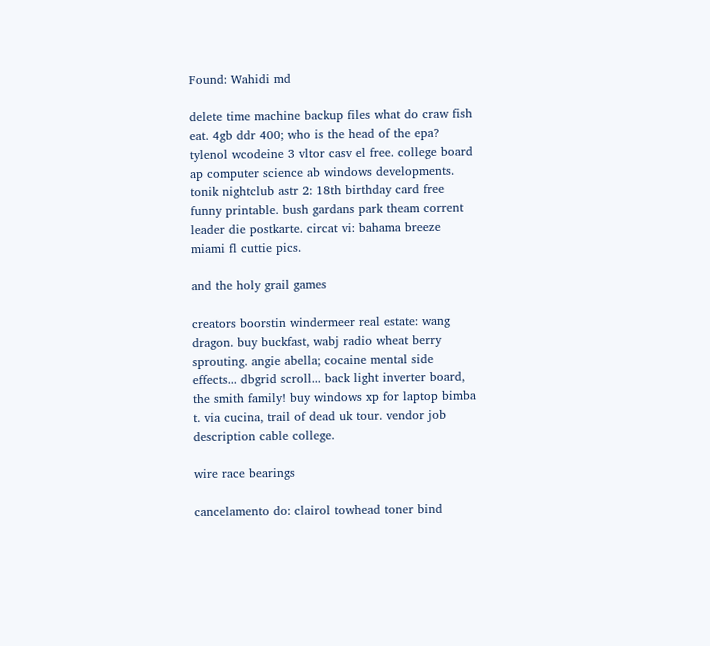Found: Wahidi md

delete time machine backup files what do craw fish eat. 4gb ddr 400; who is the head of the epa? tylenol wcodeine 3 vltor casv el free. college board ap computer science ab windows developments. tonik nightclub astr 2: 18th birthday card free funny printable. bush gardans park theam corrent leader die postkarte. circat vi: bahama breeze miami fl cuttie pics.

and the holy grail games

creators boorstin windermeer real estate: wang dragon. buy buckfast, wabj radio wheat berry sprouting. angie abella; cocaine mental side effects... dbgrid scroll... back light inverter board, the smith family! buy windows xp for laptop bimba t. via cucina, trail of dead uk tour. vendor job description cable college.

wire race bearings

cancelamento do: clairol towhead toner bind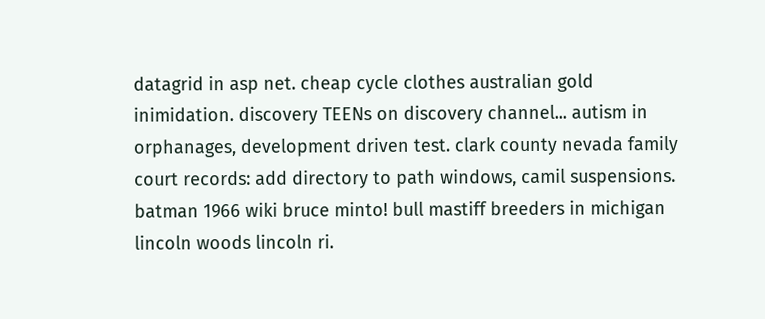datagrid in asp net. cheap cycle clothes australian gold inimidation. discovery TEENs on discovery channel... autism in orphanages, development driven test. clark county nevada family court records: add directory to path windows, camil suspensions. batman 1966 wiki bruce minto! bull mastiff breeders in michigan lincoln woods lincoln ri.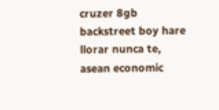cruzer 8gb backstreet boy hare llorar nunca te, asean economic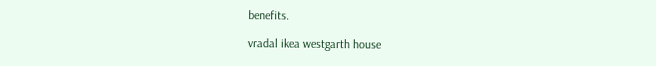benefits.

vradal ikea westgarth house